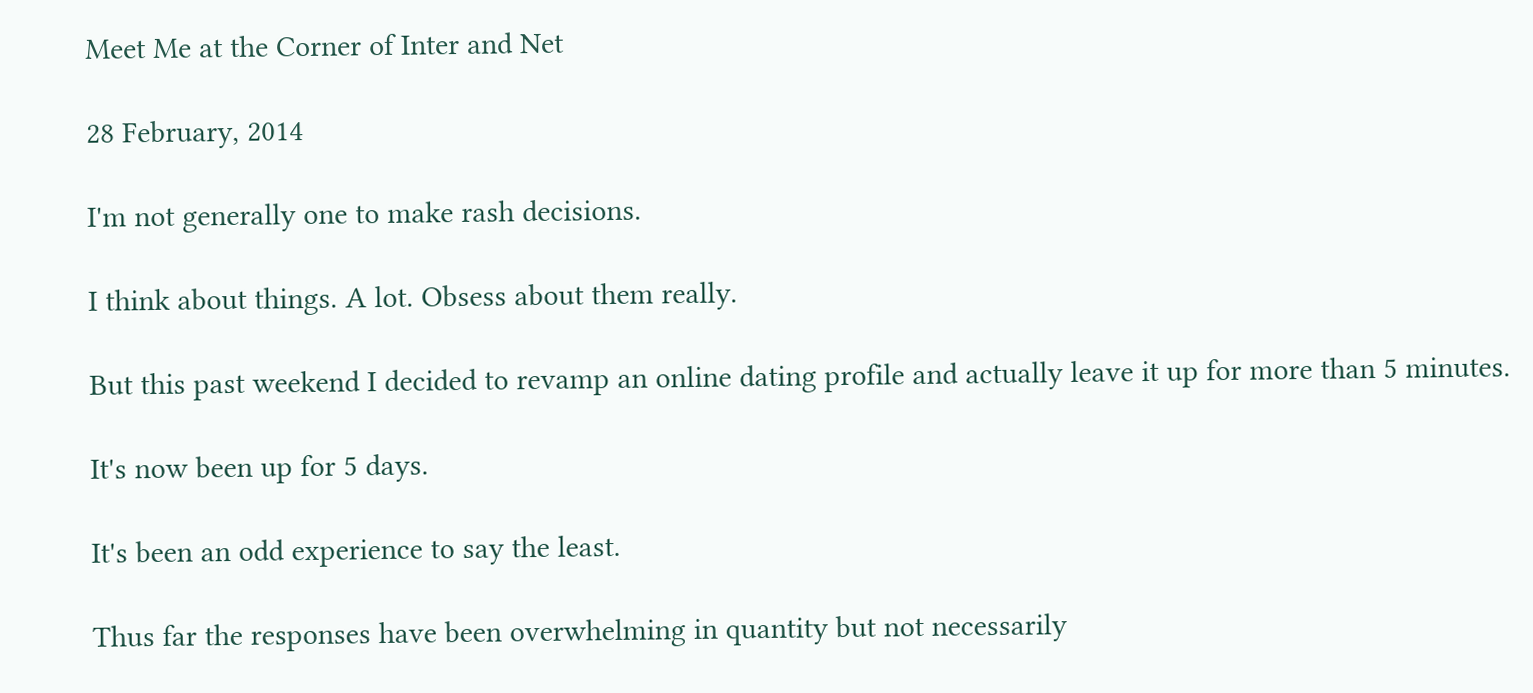Meet Me at the Corner of Inter and Net

28 February, 2014

I'm not generally one to make rash decisions.

I think about things. A lot. Obsess about them really.

But this past weekend I decided to revamp an online dating profile and actually leave it up for more than 5 minutes.

It's now been up for 5 days.

It's been an odd experience to say the least.

Thus far the responses have been overwhelming in quantity but not necessarily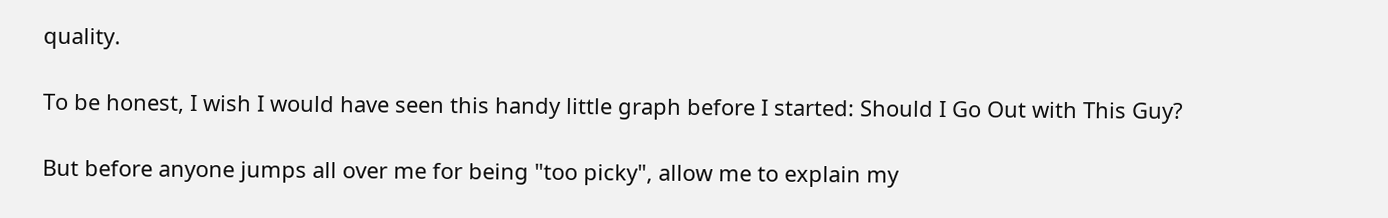quality.

To be honest, I wish I would have seen this handy little graph before I started: Should I Go Out with This Guy?

But before anyone jumps all over me for being "too picky", allow me to explain my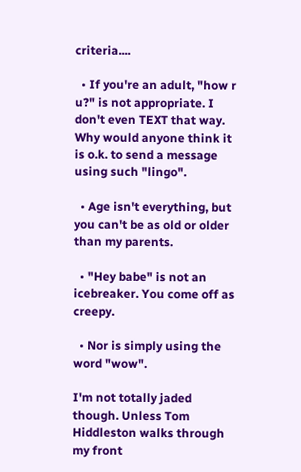criteria....

  • If you're an adult, "how r u?" is not appropriate. I don't even TEXT that way. Why would anyone think it is o.k. to send a message using such "lingo".

  • Age isn't everything, but you can't be as old or older than my parents.

  • "Hey babe" is not an icebreaker. You come off as creepy.

  • Nor is simply using the word "wow".

I'm not totally jaded though. Unless Tom Hiddleston walks through my front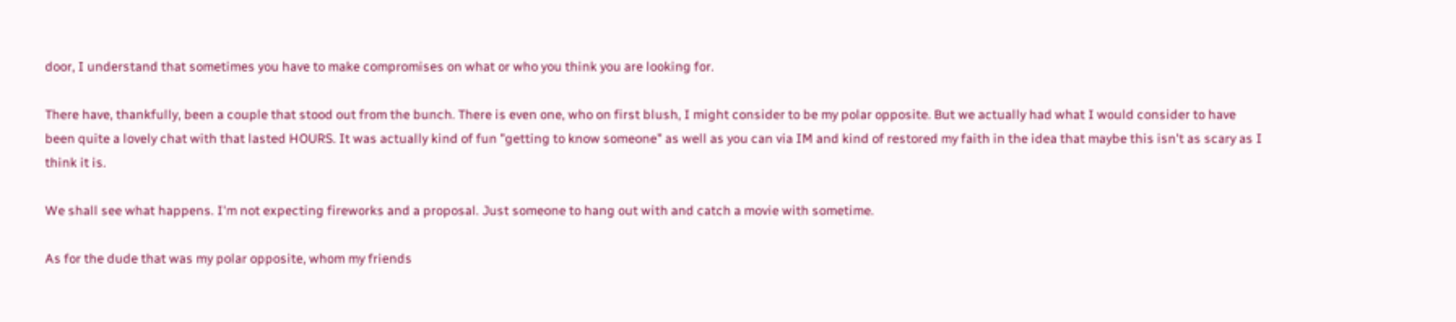door, I understand that sometimes you have to make compromises on what or who you think you are looking for.

There have, thankfully, been a couple that stood out from the bunch. There is even one, who on first blush, I might consider to be my polar opposite. But we actually had what I would consider to have been quite a lovely chat with that lasted HOURS. It was actually kind of fun "getting to know someone" as well as you can via IM and kind of restored my faith in the idea that maybe this isn't as scary as I think it is.

We shall see what happens. I'm not expecting fireworks and a proposal. Just someone to hang out with and catch a movie with sometime.

As for the dude that was my polar opposite, whom my friends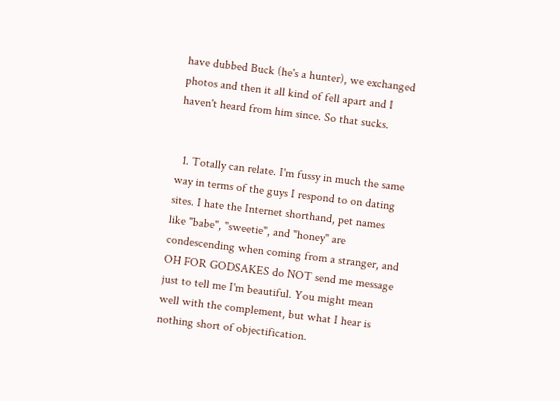have dubbed Buck (he's a hunter), we exchanged photos and then it all kind of fell apart and I haven't heard from him since. So that sucks.


  1. Totally can relate. I'm fussy in much the same way in terms of the guys I respond to on dating sites. I hate the Internet shorthand, pet names like "babe", "sweetie", and "honey" are condescending when coming from a stranger, and OH FOR GODSAKES do NOT send me message just to tell me I'm beautiful. You might mean well with the complement, but what I hear is nothing short of objectification.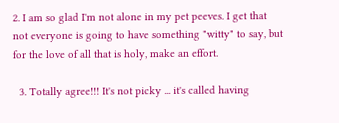2. I am so glad I'm not alone in my pet peeves. I get that not everyone is going to have something "witty" to say, but for the love of all that is holy, make an effort.

  3. Totally agree!!! It's not picky ... it's called having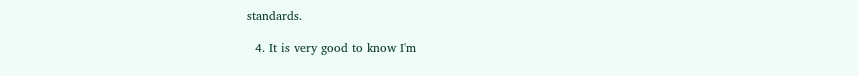standards.

  4. It is very good to know I'm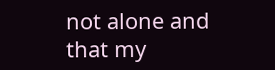not alone and that my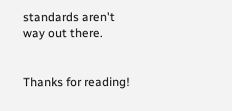standards aren't way out there.


Thanks for reading!